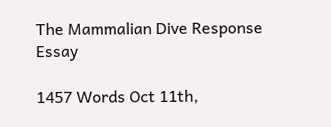The Mammalian Dive Response Essay

1457 Words Oct 11th,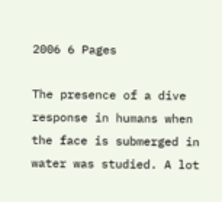2006 6 Pages

The presence of a dive response in humans when the face is submerged in water was studied. A lot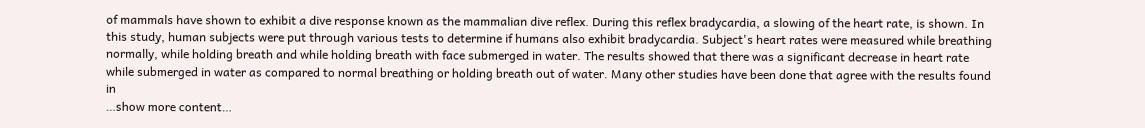of mammals have shown to exhibit a dive response known as the mammalian dive reflex. During this reflex bradycardia, a slowing of the heart rate, is shown. In this study, human subjects were put through various tests to determine if humans also exhibit bradycardia. Subject's heart rates were measured while breathing normally, while holding breath and while holding breath with face submerged in water. The results showed that there was a significant decrease in heart rate while submerged in water as compared to normal breathing or holding breath out of water. Many other studies have been done that agree with the results found in
…show more content…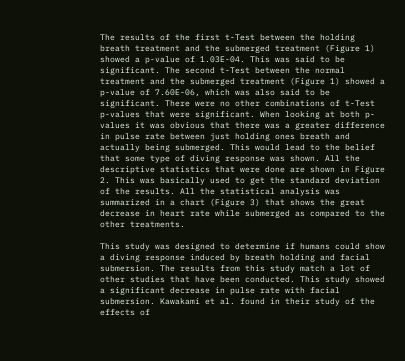The results of the first t-Test between the holding breath treatment and the submerged treatment (Figure 1) showed a p-value of 1.03E-04. This was said to be significant. The second t-Test between the normal treatment and the submerged treatment (Figure 1) showed a p-value of 7.60E-06, which was also said to be significant. There were no other combinations of t-Test p-values that were significant. When looking at both p-values it was obvious that there was a greater difference in pulse rate between just holding ones breath and actually being submerged. This would lead to the belief that some type of diving response was shown. All the descriptive statistics that were done are shown in Figure 2. This was basically used to get the standard deviation of the results. All the statistical analysis was summarized in a chart (Figure 3) that shows the great decrease in heart rate while submerged as compared to the other treatments.

This study was designed to determine if humans could show a diving response induced by breath holding and facial submersion. The results from this study match a lot of other studies that have been conducted. This study showed a significant decrease in pulse rate with facial submersion. Kawakami et al. found in their study of the effects of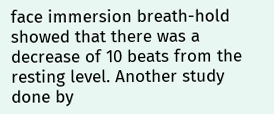face immersion breath-hold showed that there was a decrease of 10 beats from the resting level. Another study done by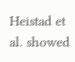Heistad et al. showed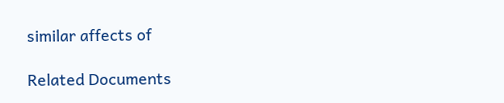similar affects of

Related Documents